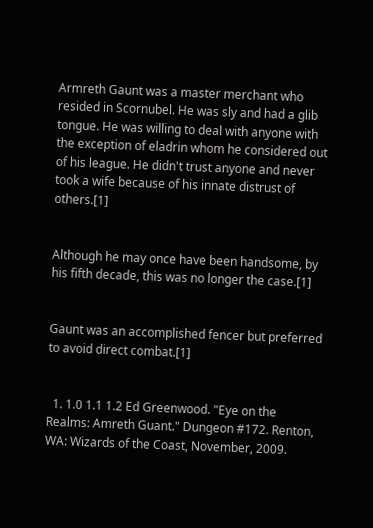Armreth Gaunt was a master merchant who resided in Scornubel. He was sly and had a glib tongue. He was willing to deal with anyone with the exception of eladrin whom he considered out of his league. He didn't trust anyone and never took a wife because of his innate distrust of others.[1]


Although he may once have been handsome, by his fifth decade, this was no longer the case.[1]


Gaunt was an accomplished fencer but preferred to avoid direct combat.[1]


  1. 1.0 1.1 1.2 Ed Greenwood. "Eye on the Realms: Amreth Guant." Dungeon #172. Renton, WA: Wizards of the Coast, November, 2009.